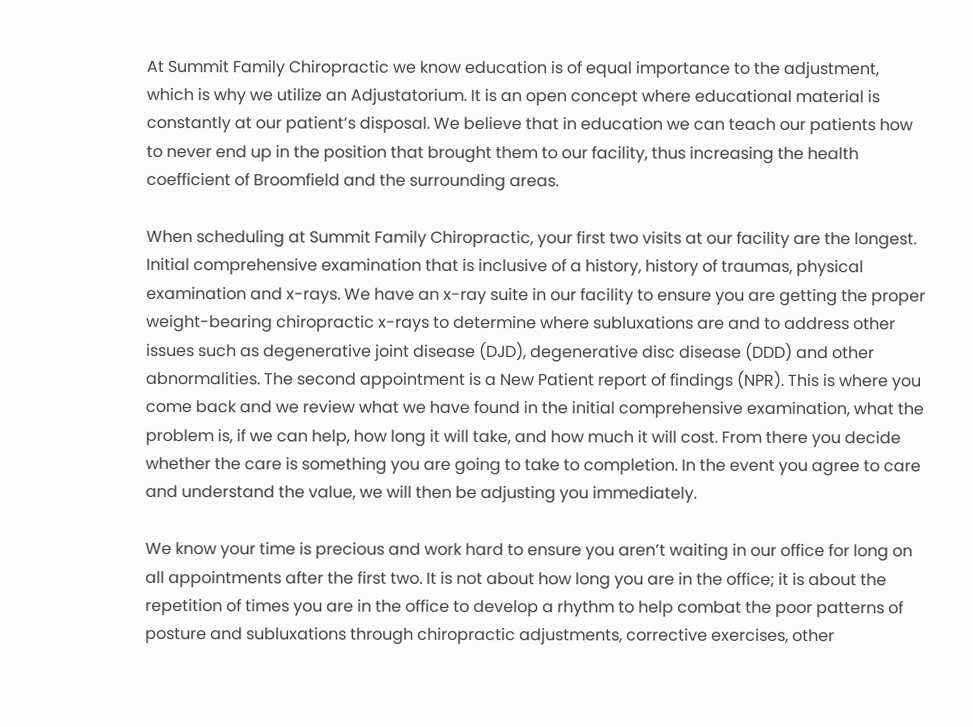At Summit Family Chiropractic we know education is of equal importance to the adjustment, which is why we utilize an Adjustatorium. It is an open concept where educational material is constantly at our patient’s disposal. We believe that in education we can teach our patients how to never end up in the position that brought them to our facility, thus increasing the health coefficient of Broomfield and the surrounding areas.

When scheduling at Summit Family Chiropractic, your first two visits at our facility are the longest. Initial comprehensive examination that is inclusive of a history, history of traumas, physical examination and x-rays. We have an x-ray suite in our facility to ensure you are getting the proper weight-bearing chiropractic x-rays to determine where subluxations are and to address other issues such as degenerative joint disease (DJD), degenerative disc disease (DDD) and other abnormalities. The second appointment is a New Patient report of findings (NPR). This is where you come back and we review what we have found in the initial comprehensive examination, what the problem is, if we can help, how long it will take, and how much it will cost. From there you decide whether the care is something you are going to take to completion. In the event you agree to care and understand the value, we will then be adjusting you immediately.

We know your time is precious and work hard to ensure you aren’t waiting in our office for long on all appointments after the first two. It is not about how long you are in the office; it is about the repetition of times you are in the office to develop a rhythm to help combat the poor patterns of posture and subluxations through chiropractic adjustments, corrective exercises, other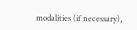modalities (if necessary),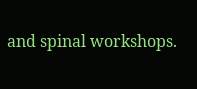and spinal workshops.